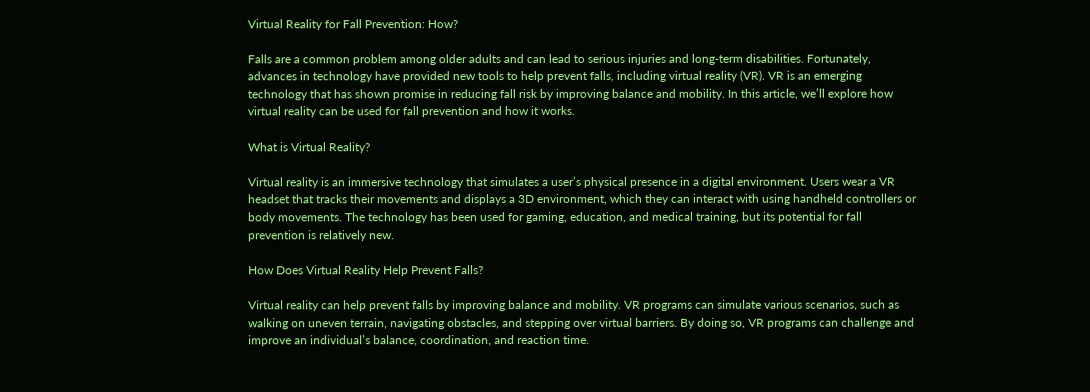Virtual Reality for Fall Prevention: How?

Falls are a common problem among older adults and can lead to serious injuries and long-term disabilities. Fortunately, advances in technology have provided new tools to help prevent falls, including virtual reality (VR). VR is an emerging technology that has shown promise in reducing fall risk by improving balance and mobility. In this article, we’ll explore how virtual reality can be used for fall prevention and how it works.

What is Virtual Reality?

Virtual reality is an immersive technology that simulates a user’s physical presence in a digital environment. Users wear a VR headset that tracks their movements and displays a 3D environment, which they can interact with using handheld controllers or body movements. The technology has been used for gaming, education, and medical training, but its potential for fall prevention is relatively new.

How Does Virtual Reality Help Prevent Falls?

Virtual reality can help prevent falls by improving balance and mobility. VR programs can simulate various scenarios, such as walking on uneven terrain, navigating obstacles, and stepping over virtual barriers. By doing so, VR programs can challenge and improve an individual’s balance, coordination, and reaction time.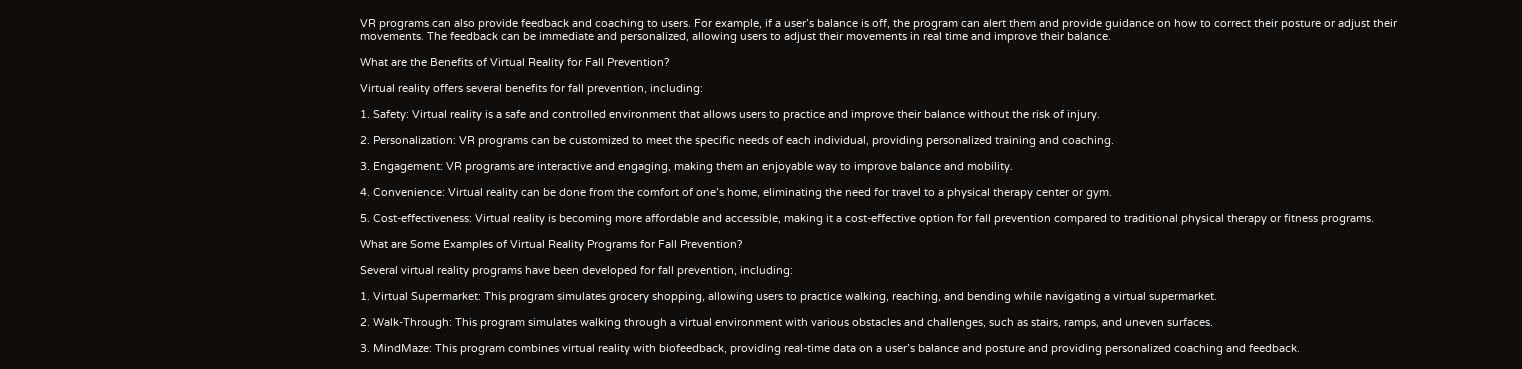VR programs can also provide feedback and coaching to users. For example, if a user’s balance is off, the program can alert them and provide guidance on how to correct their posture or adjust their movements. The feedback can be immediate and personalized, allowing users to adjust their movements in real time and improve their balance.

What are the Benefits of Virtual Reality for Fall Prevention?

Virtual reality offers several benefits for fall prevention, including:

1. Safety: Virtual reality is a safe and controlled environment that allows users to practice and improve their balance without the risk of injury.

2. Personalization: VR programs can be customized to meet the specific needs of each individual, providing personalized training and coaching.

3. Engagement: VR programs are interactive and engaging, making them an enjoyable way to improve balance and mobility.

4. Convenience: Virtual reality can be done from the comfort of one’s home, eliminating the need for travel to a physical therapy center or gym.

5. Cost-effectiveness: Virtual reality is becoming more affordable and accessible, making it a cost-effective option for fall prevention compared to traditional physical therapy or fitness programs.

What are Some Examples of Virtual Reality Programs for Fall Prevention?

Several virtual reality programs have been developed for fall prevention, including:

1. Virtual Supermarket: This program simulates grocery shopping, allowing users to practice walking, reaching, and bending while navigating a virtual supermarket.

2. Walk-Through: This program simulates walking through a virtual environment with various obstacles and challenges, such as stairs, ramps, and uneven surfaces.

3. MindMaze: This program combines virtual reality with biofeedback, providing real-time data on a user’s balance and posture and providing personalized coaching and feedback.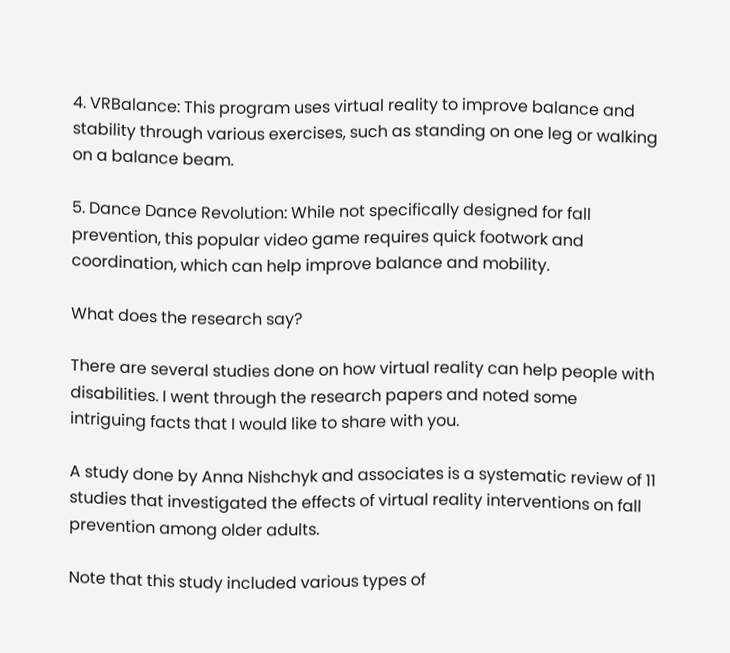4. VRBalance: This program uses virtual reality to improve balance and stability through various exercises, such as standing on one leg or walking on a balance beam.

5. Dance Dance Revolution: While not specifically designed for fall prevention, this popular video game requires quick footwork and coordination, which can help improve balance and mobility.

What does the research say?

There are several studies done on how virtual reality can help people with disabilities. I went through the research papers and noted some intriguing facts that I would like to share with you.

A study done by Anna Nishchyk and associates is a systematic review of 11 studies that investigated the effects of virtual reality interventions on fall prevention among older adults.

Note that this study included various types of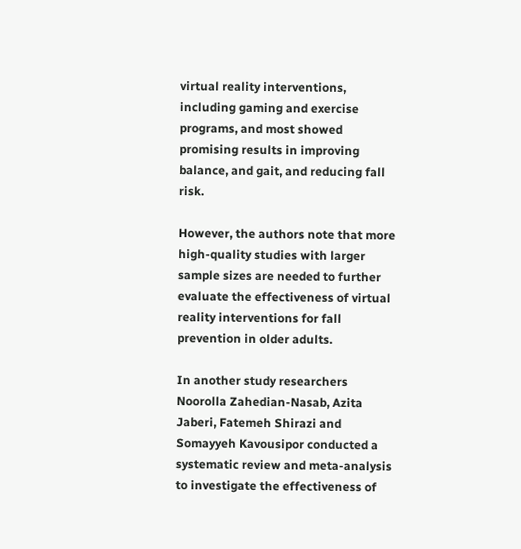virtual reality interventions, including gaming and exercise programs, and most showed promising results in improving balance, and gait, and reducing fall risk.

However, the authors note that more high-quality studies with larger sample sizes are needed to further evaluate the effectiveness of virtual reality interventions for fall prevention in older adults.

In another study researchers Noorolla Zahedian-Nasab, Azita Jaberi, Fatemeh Shirazi and Somayyeh Kavousipor conducted a systematic review and meta-analysis to investigate the effectiveness of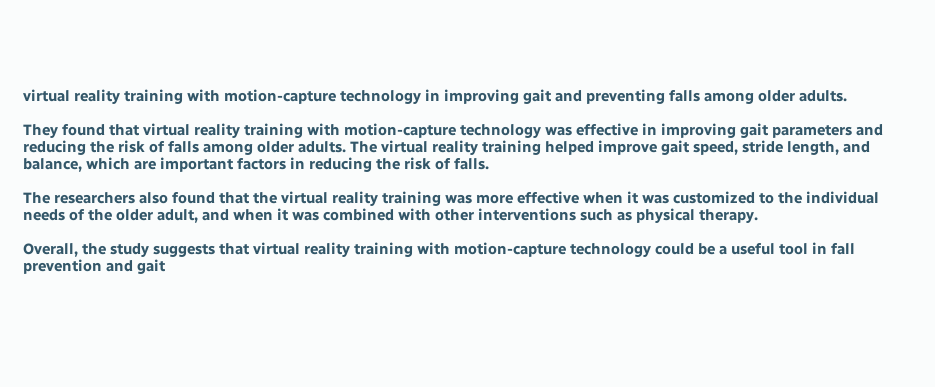virtual reality training with motion-capture technology in improving gait and preventing falls among older adults.

They found that virtual reality training with motion-capture technology was effective in improving gait parameters and reducing the risk of falls among older adults. The virtual reality training helped improve gait speed, stride length, and balance, which are important factors in reducing the risk of falls.

The researchers also found that the virtual reality training was more effective when it was customized to the individual needs of the older adult, and when it was combined with other interventions such as physical therapy.

Overall, the study suggests that virtual reality training with motion-capture technology could be a useful tool in fall prevention and gait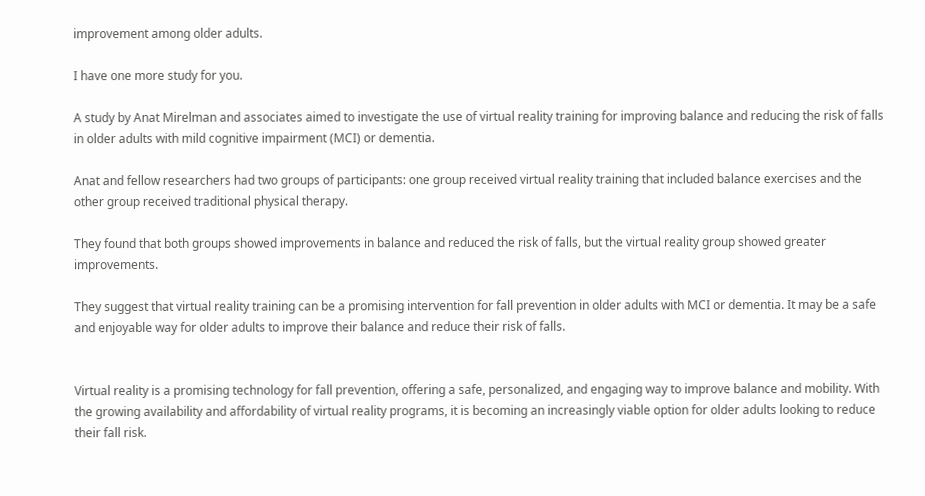improvement among older adults.

I have one more study for you.

A study by Anat Mirelman and associates aimed to investigate the use of virtual reality training for improving balance and reducing the risk of falls in older adults with mild cognitive impairment (MCI) or dementia.

Anat and fellow researchers had two groups of participants: one group received virtual reality training that included balance exercises and the other group received traditional physical therapy.

They found that both groups showed improvements in balance and reduced the risk of falls, but the virtual reality group showed greater improvements.

They suggest that virtual reality training can be a promising intervention for fall prevention in older adults with MCI or dementia. It may be a safe and enjoyable way for older adults to improve their balance and reduce their risk of falls.


Virtual reality is a promising technology for fall prevention, offering a safe, personalized, and engaging way to improve balance and mobility. With the growing availability and affordability of virtual reality programs, it is becoming an increasingly viable option for older adults looking to reduce their fall risk.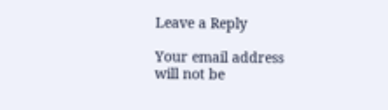Leave a Reply

Your email address will not be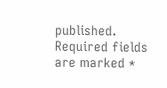published. Required fields are marked *